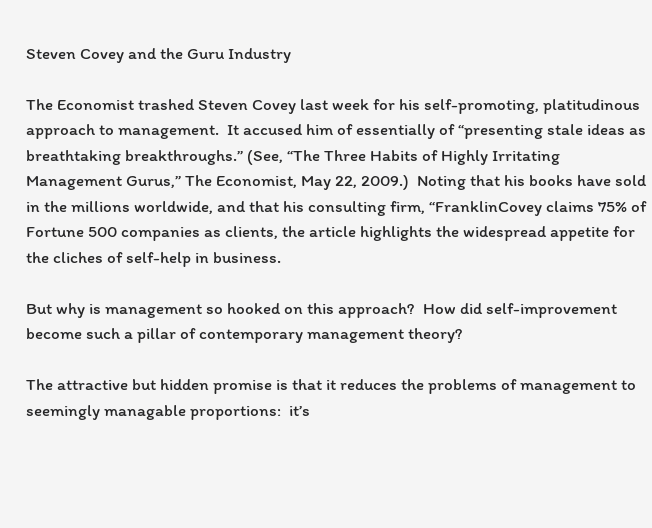Steven Covey and the Guru Industry

The Economist trashed Steven Covey last week for his self-promoting, platitudinous approach to management.  It accused him of essentially of “presenting stale ideas as breathtaking breakthroughs.” (See, “The Three Habits of Highly Irritating Management Gurus,” The Economist, May 22, 2009.)  Noting that his books have sold in the millions worldwide, and that his consulting firm, “FranklinCovey claims 75% of Fortune 500 companies as clients, the article highlights the widespread appetite for the cliches of self-help in business.

But why is management so hooked on this approach?  How did self-improvement become such a pillar of contemporary management theory?

The attractive but hidden promise is that it reduces the problems of management to seemingly managable proportions:  it’s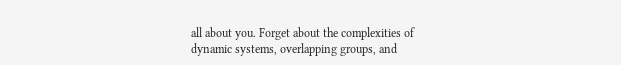all about you. Forget about the complexities of dynamic systems, overlapping groups, and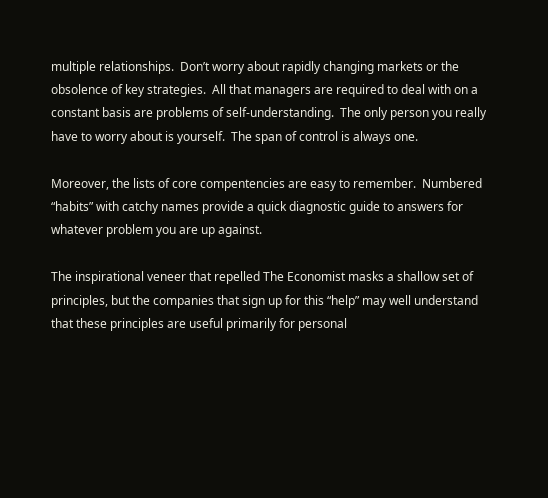multiple relationships.  Don’t worry about rapidly changing markets or the obsolence of key strategies.  All that managers are required to deal with on a constant basis are problems of self-understanding.  The only person you really have to worry about is yourself.  The span of control is always one.

Moreover, the lists of core compentencies are easy to remember.  Numbered “habits” with catchy names provide a quick diagnostic guide to answers for whatever problem you are up against.

The inspirational veneer that repelled The Economist masks a shallow set of principles, but the companies that sign up for this “help” may well understand that these principles are useful primarily for personal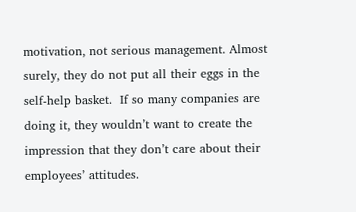motivation, not serious management. Almost surely, they do not put all their eggs in the self-help basket.  If so many companies are doing it, they wouldn’t want to create the impression that they don’t care about their employees’ attitudes.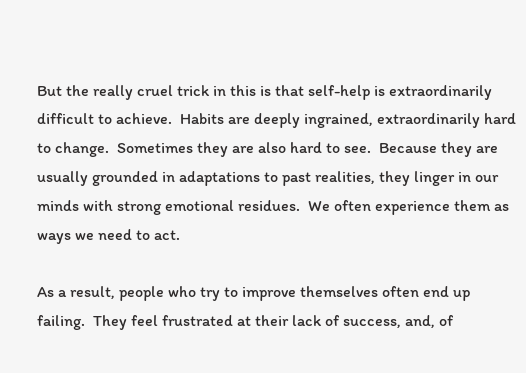But the really cruel trick in this is that self-help is extraordinarily difficult to achieve.  Habits are deeply ingrained, extraordinarily hard to change.  Sometimes they are also hard to see.  Because they are usually grounded in adaptations to past realities, they linger in our minds with strong emotional residues.  We often experience them as ways we need to act.

As a result, people who try to improve themselves often end up failing.  They feel frustrated at their lack of success, and, of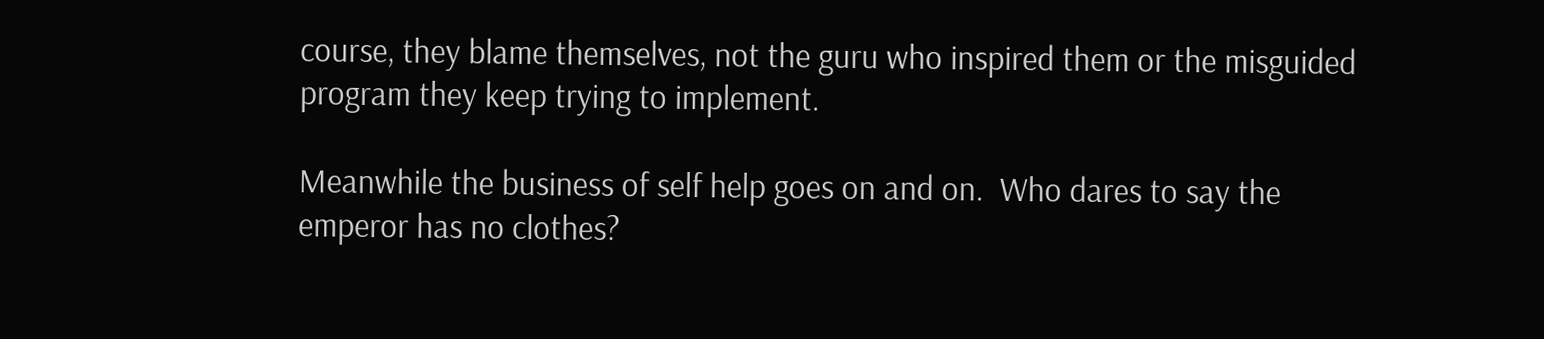course, they blame themselves, not the guru who inspired them or the misguided program they keep trying to implement.

Meanwhile the business of self help goes on and on.  Who dares to say the emperor has no clothes?